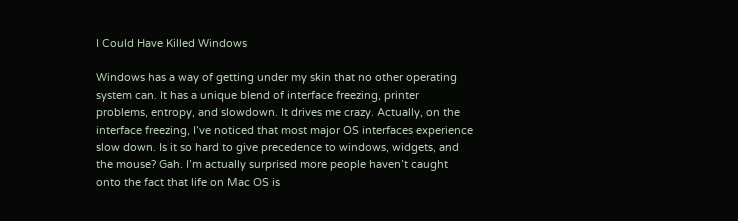I Could Have Killed Windows

Windows has a way of getting under my skin that no other operating system can. It has a unique blend of interface freezing, printer problems, entropy, and slowdown. It drives me crazy. Actually, on the interface freezing, I’ve noticed that most major OS interfaces experience slow down. Is it so hard to give precedence to windows, widgets, and the mouse? Gah. I’m actually surprised more people haven’t caught onto the fact that life on Mac OS is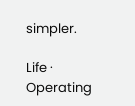simpler.

Life · Operating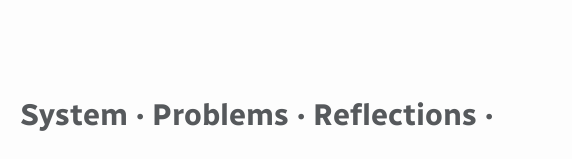System · Problems · Reflections ·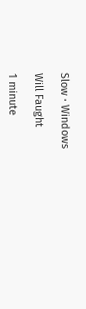Slow · Windows

Will Faught

1 minute